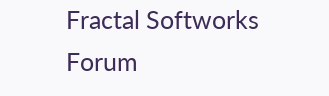Fractal Softworks Forum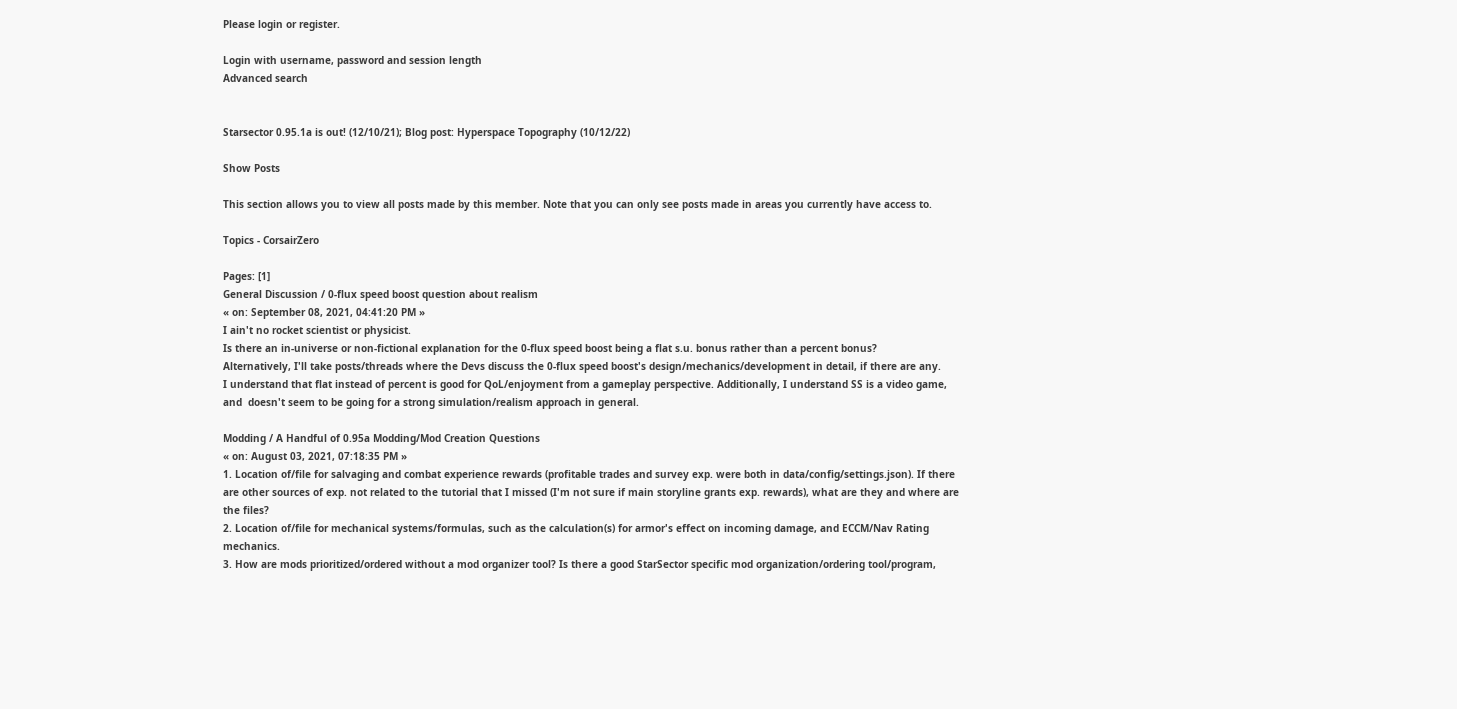Please login or register.

Login with username, password and session length
Advanced search


Starsector 0.95.1a is out! (12/10/21); Blog post: Hyperspace Topography (10/12/22)

Show Posts

This section allows you to view all posts made by this member. Note that you can only see posts made in areas you currently have access to.

Topics - CorsairZero

Pages: [1]
General Discussion / 0-flux speed boost question about realism
« on: September 08, 2021, 04:41:20 PM »
I ain't no rocket scientist or physicist.
Is there an in-universe or non-fictional explanation for the 0-flux speed boost being a flat s.u. bonus rather than a percent bonus?
Alternatively, I'll take posts/threads where the Devs discuss the 0-flux speed boost's design/mechanics/development in detail, if there are any.
I understand that flat instead of percent is good for QoL/enjoyment from a gameplay perspective. Additionally, I understand SS is a video game, and  doesn't seem to be going for a strong simulation/realism approach in general.

Modding / A Handful of 0.95a Modding/Mod Creation Questions
« on: August 03, 2021, 07:18:35 PM »
1. Location of/file for salvaging and combat experience rewards (profitable trades and survey exp. were both in data/config/settings.json). If there are other sources of exp. not related to the tutorial that I missed (I'm not sure if main storyline grants exp. rewards), what are they and where are the files?
2. Location of/file for mechanical systems/formulas, such as the calculation(s) for armor's effect on incoming damage, and ECCM/Nav Rating mechanics.
3. How are mods prioritized/ordered without a mod organizer tool? Is there a good StarSector specific mod organization/ordering tool/program,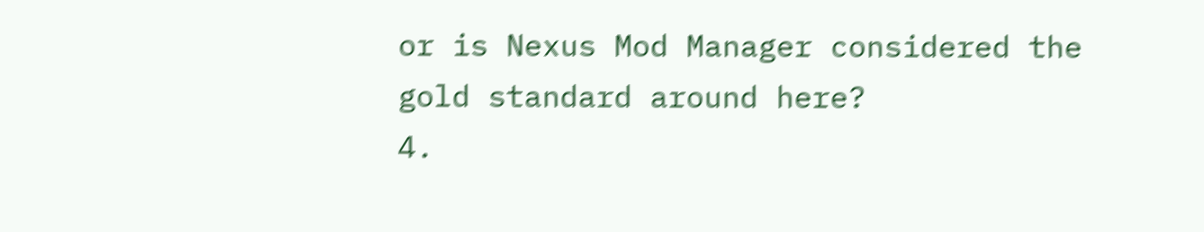or is Nexus Mod Manager considered the gold standard around here?
4.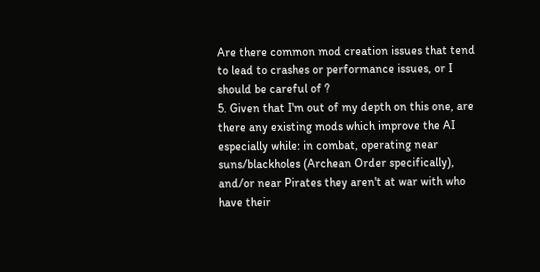Are there common mod creation issues that tend to lead to crashes or performance issues, or I should be careful of ?
5. Given that I'm out of my depth on this one, are there any existing mods which improve the AI especially while: in combat, operating near suns/blackholes (Archean Order specifically), and/or near Pirates they aren't at war with who have their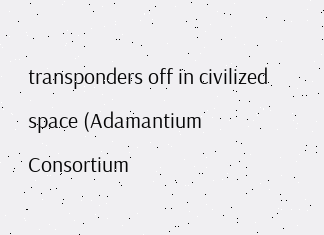transponders off in civilized space (Adamantium Consortium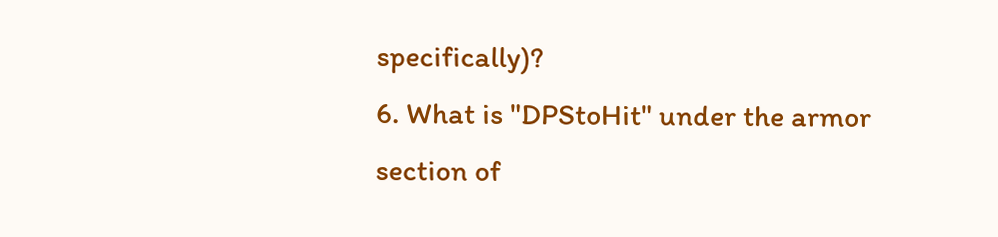specifically)?
6. What is "DPStoHit" under the armor section of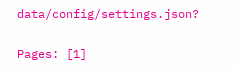data/config/settings.json?

Pages: [1]